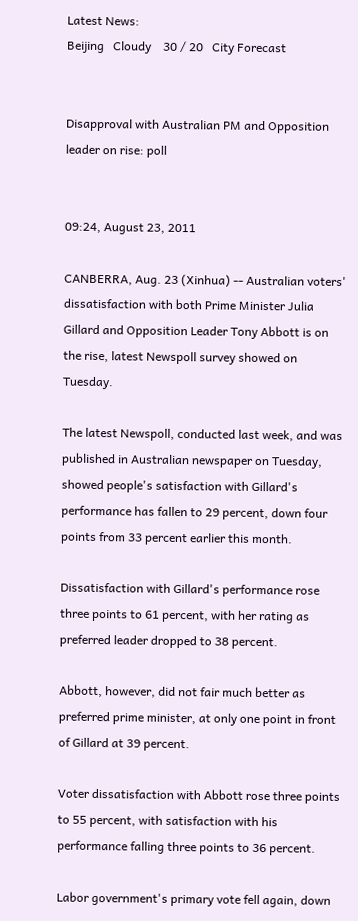Latest News:
Beijing   Cloudy    30 / 20   City Forecast


Disapproval with Australian PM and Opposition leader on rise: poll


09:24, August 23, 2011

CANBERRA, Aug. 23 (Xinhua) -- Australian voters' dissatisfaction with both Prime Minister Julia Gillard and Opposition Leader Tony Abbott is on the rise, latest Newspoll survey showed on Tuesday.

The latest Newspoll, conducted last week, and was published in Australian newspaper on Tuesday, showed people's satisfaction with Gillard's performance has fallen to 29 percent, down four points from 33 percent earlier this month.

Dissatisfaction with Gillard's performance rose three points to 61 percent, with her rating as preferred leader dropped to 38 percent.

Abbott, however, did not fair much better as preferred prime minister, at only one point in front of Gillard at 39 percent.

Voter dissatisfaction with Abbott rose three points to 55 percent, with satisfaction with his performance falling three points to 36 percent.

Labor government's primary vote fell again, down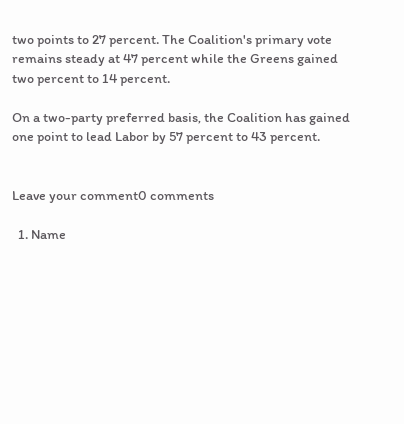two points to 27 percent. The Coalition's primary vote remains steady at 47 percent while the Greens gained two percent to 14 percent.

On a two-party preferred basis, the Coalition has gained one point to lead Labor by 57 percent to 43 percent.


Leave your comment0 comments

  1. Name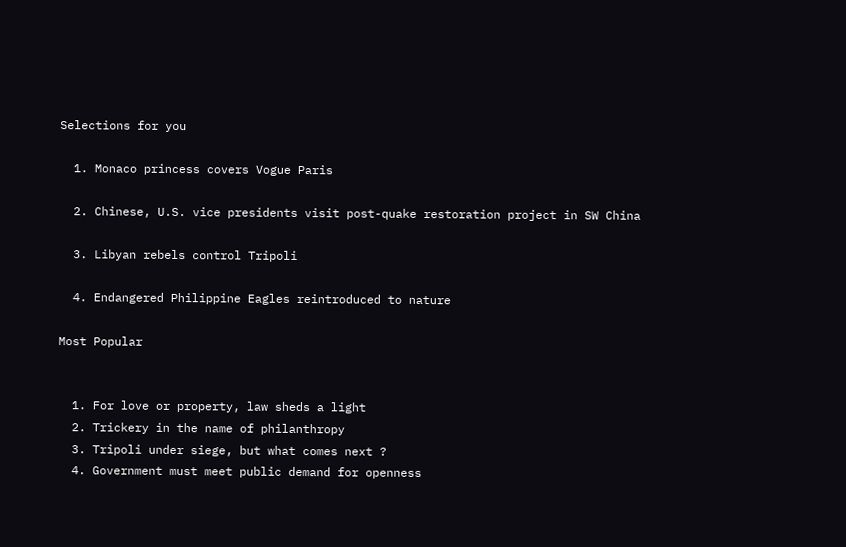Selections for you

  1. Monaco princess covers Vogue Paris

  2. Chinese, U.S. vice presidents visit post-quake restoration project in SW China

  3. Libyan rebels control Tripoli

  4. Endangered Philippine Eagles reintroduced to nature

Most Popular


  1. For love or property, law sheds a light
  2. Trickery in the name of philanthropy
  3. Tripoli under siege, but what comes next ?
  4. Government must meet public demand for openness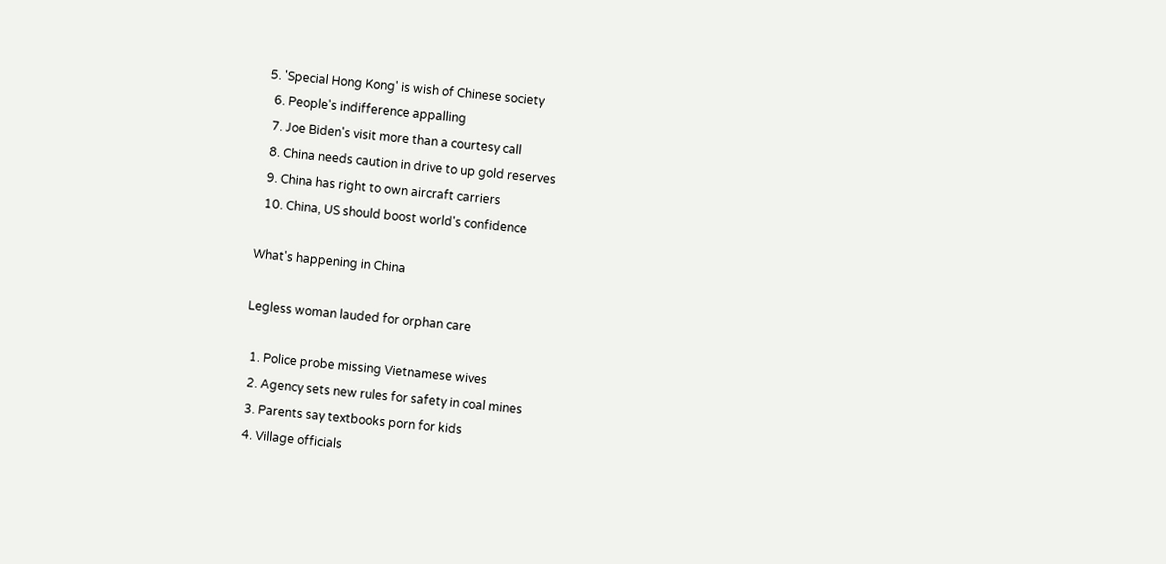5. 'Special Hong Kong' is wish of Chinese society
  6. People's indifference appalling
  7. Joe Biden's visit more than a courtesy call
  8. China needs caution in drive to up gold reserves
  9. China has right to own aircraft carriers
  10. China, US should boost world's confidence

What's happening in China

Legless woman lauded for orphan care

  1. Police probe missing Vietnamese wives
  2. Agency sets new rules for safety in coal mines
  3. Parents say textbooks porn for kids
  4. Village officials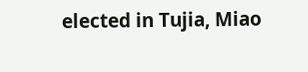elected in Tujia, Miao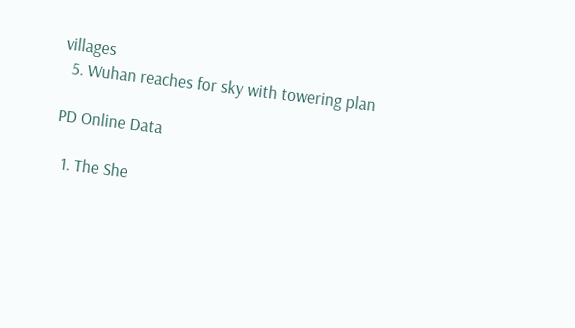villages
  5. Wuhan reaches for sky with towering plan

PD Online Data

  1. The She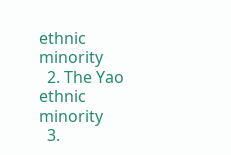ethnic minority
  2. The Yao ethnic minority
  3.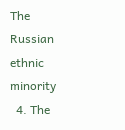The Russian ethnic minority
  4. The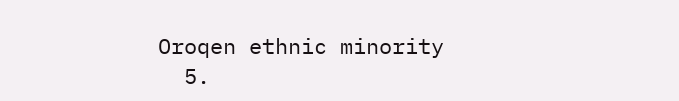Oroqen ethnic minority
  5.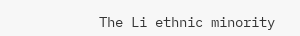The Li ethnic minority